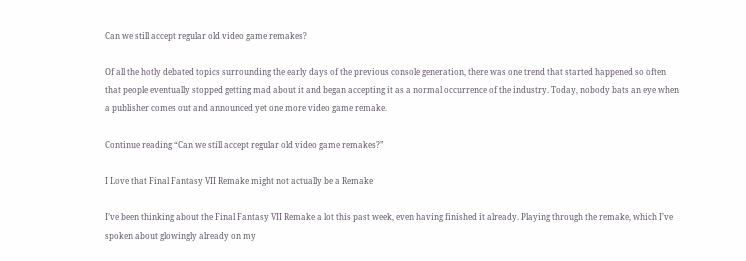Can we still accept regular old video game remakes?

Of all the hotly debated topics surrounding the early days of the previous console generation, there was one trend that started happened so often that people eventually stopped getting mad about it and began accepting it as a normal occurrence of the industry. Today, nobody bats an eye when a publisher comes out and announced yet one more video game remake.

Continue reading “Can we still accept regular old video game remakes?”

I Love that Final Fantasy VII Remake might not actually be a Remake

I’ve been thinking about the Final Fantasy VII Remake a lot this past week, even having finished it already. Playing through the remake, which I’ve spoken about glowingly already on my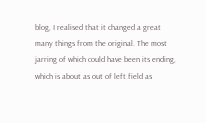blog, I realised that it changed a great many things from the original. The most jarring of which could have been its ending, which is about as out of left field as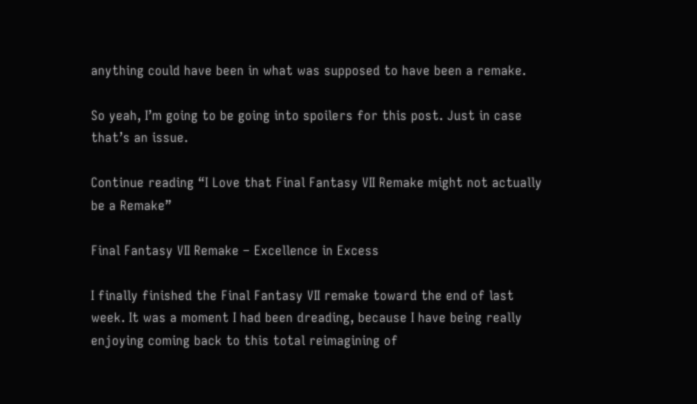anything could have been in what was supposed to have been a remake.

So yeah, I’m going to be going into spoilers for this post. Just in case that’s an issue.

Continue reading “I Love that Final Fantasy VII Remake might not actually be a Remake”

Final Fantasy VII Remake – Excellence in Excess

I finally finished the Final Fantasy VII remake toward the end of last week. It was a moment I had been dreading, because I have being really enjoying coming back to this total reimagining of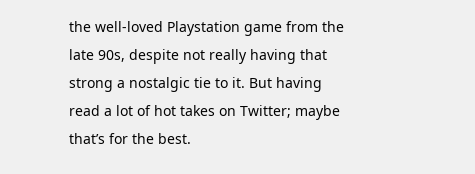the well-loved Playstation game from the late 90s, despite not really having that strong a nostalgic tie to it. But having read a lot of hot takes on Twitter; maybe that’s for the best.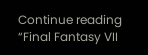Continue reading “Final Fantasy VII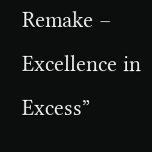Remake – Excellence in Excess”